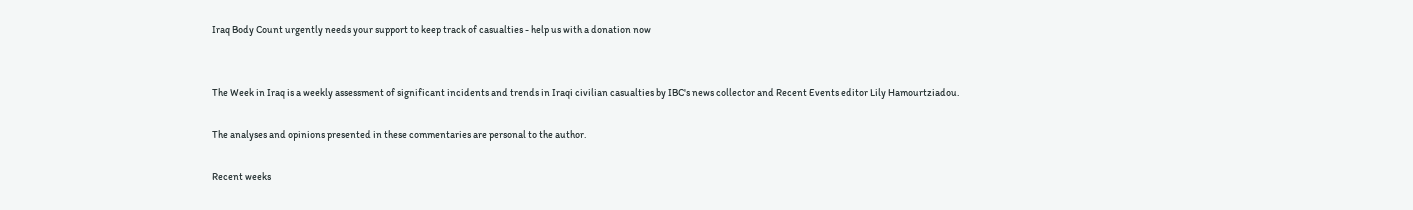Iraq Body Count urgently needs your support to keep track of casualties - help us with a donation now


The Week in Iraq is a weekly assessment of significant incidents and trends in Iraqi civilian casualties by IBC's news collector and Recent Events editor Lily Hamourtziadou.

The analyses and opinions presented in these commentaries are personal to the author.

Recent weeks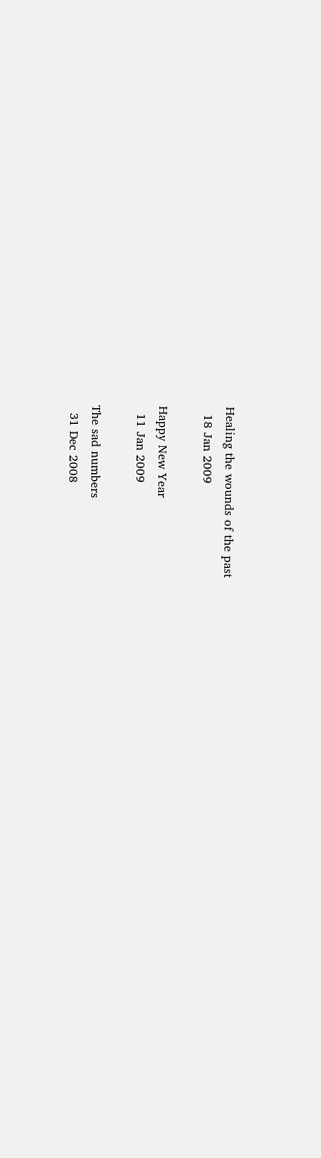Healing the wounds of the past
  18 Jan 2009

Happy New Year
  11 Jan 2009

The sad numbers
  31 Dec 2008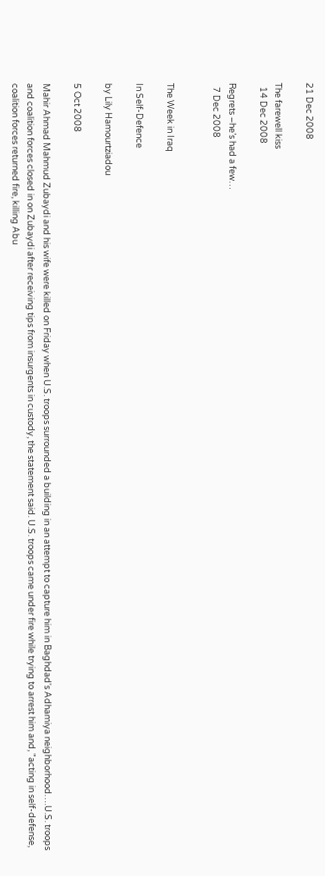21 Dec 2008

The farewell kiss
  14 Dec 2008

Regrets –he’s had a few…
  7 Dec 2008


The Week in Iraq

In Self-Defence

by Lily Hamourtziadou

5 Oct 2008

Mahir Ahmad Mahmud Zubaydi and his wife were killed on Friday when U.S. troops surrounded a building in an attempt to capture him in Baghdad's Adhamiya neighborhood….U.S. troops and coalition forces closed in on Zubaydi after receiving tips from insurgents in custody, the statement said. U.S. troops came under fire while trying to arrest him and, "acting in self-defense, coalition forces returned fire, killing Abu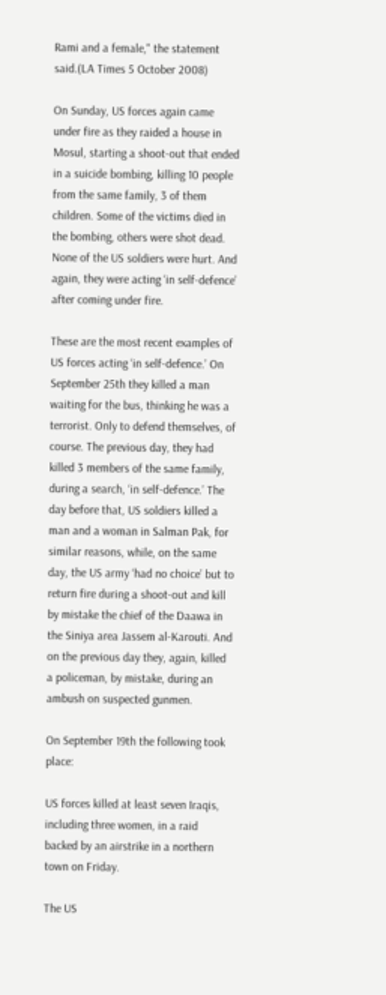Rami and a female," the statement said.(LA Times 5 October 2008)

On Sunday, US forces again came under fire as they raided a house in Mosul, starting a shoot-out that ended in a suicide bombing, killing 10 people from the same family, 3 of them children. Some of the victims died in the bombing, others were shot dead. None of the US soldiers were hurt. And again, they were acting ‘in self-defence’ after coming under fire.

These are the most recent examples of US forces acting ‘in self-defence.’ On September 25th they killed a man waiting for the bus, thinking he was a terrorist. Only to defend themselves, of course. The previous day, they had killed 3 members of the same family, during a search, ‘in self-defence.’ The day before that, US soldiers killed a man and a woman in Salman Pak, for similar reasons, while, on the same day, the US army ‘had no choice’ but to return fire during a shoot-out and kill by mistake the chief of the Daawa in the Siniya area Jassem al-Karouti. And on the previous day they, again, killed a policeman, by mistake, during an ambush on suspected gunmen.

On September 19th the following took place:

US forces killed at least seven Iraqis, including three women, in a raid backed by an airstrike in a northern town on Friday.

The US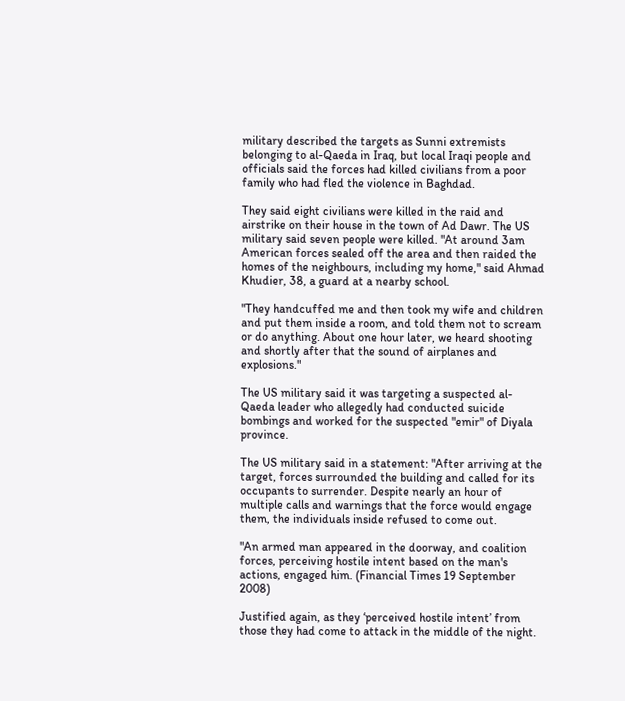military described the targets as Sunni extremists belonging to al-Qaeda in Iraq, but local Iraqi people and officials said the forces had killed civilians from a poor family who had fled the violence in Baghdad.

They said eight civilians were killed in the raid and airstrike on their house in the town of Ad Dawr. The US military said seven people were killed. "At around 3am American forces sealed off the area and then raided the homes of the neighbours, including my home," said Ahmad Khudier, 38, a guard at a nearby school.

"They handcuffed me and then took my wife and children and put them inside a room, and told them not to scream or do anything. About one hour later, we heard shooting and shortly after that the sound of airplanes and explosions."

The US military said it was targeting a suspected al-Qaeda leader who allegedly had conducted suicide bombings and worked for the suspected "emir" of Diyala province.

The US military said in a statement: "After arriving at the target, forces surrounded the building and called for its occupants to surrender. Despite nearly an hour of multiple calls and warnings that the force would engage them, the individuals inside refused to come out.

"An armed man appeared in the doorway, and coalition forces, perceiving hostile intent based on the man's actions, engaged him. (Financial Times 19 September 2008)

Justified again, as they ‘perceived hostile intent’ from those they had come to attack in the middle of the night.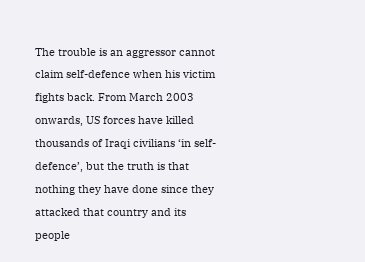The trouble is an aggressor cannot claim self-defence when his victim fights back. From March 2003 onwards, US forces have killed thousands of Iraqi civilians ‘in self-defence’, but the truth is that nothing they have done since they attacked that country and its people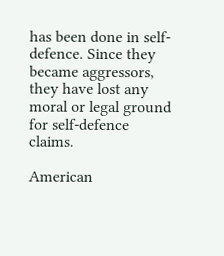has been done in self-defence. Since they became aggressors, they have lost any moral or legal ground for self-defence claims.

American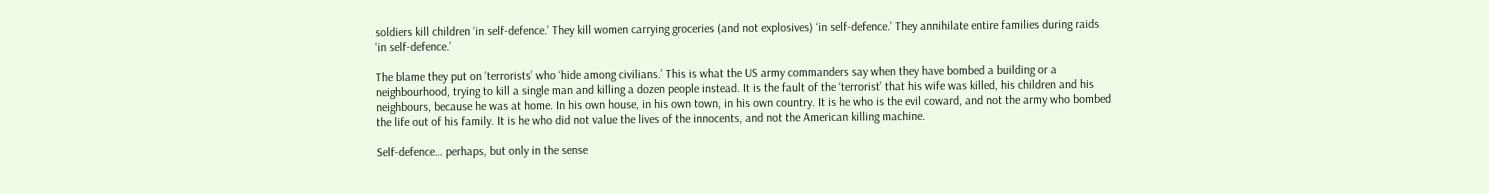soldiers kill children ‘in self-defence.’ They kill women carrying groceries (and not explosives) ‘in self-defence.’ They annihilate entire families during raids ‘in self-defence.’

The blame they put on ‘terrorists’ who ‘hide among civilians.’ This is what the US army commanders say when they have bombed a building or a neighbourhood, trying to kill a single man and killing a dozen people instead. It is the fault of the ‘terrorist’ that his wife was killed, his children and his neighbours, because he was at home. In his own house, in his own town, in his own country. It is he who is the evil coward, and not the army who bombed the life out of his family. It is he who did not value the lives of the innocents, and not the American killing machine.

Self-defence… perhaps, but only in the sense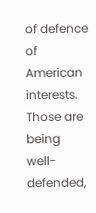of defence of American interests. Those are being well-defended,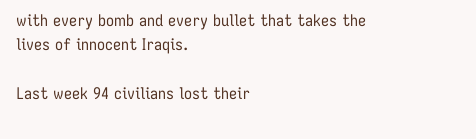with every bomb and every bullet that takes the lives of innocent Iraqis.

Last week 94 civilians lost their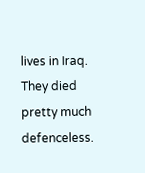lives in Iraq. They died pretty much defenceless.